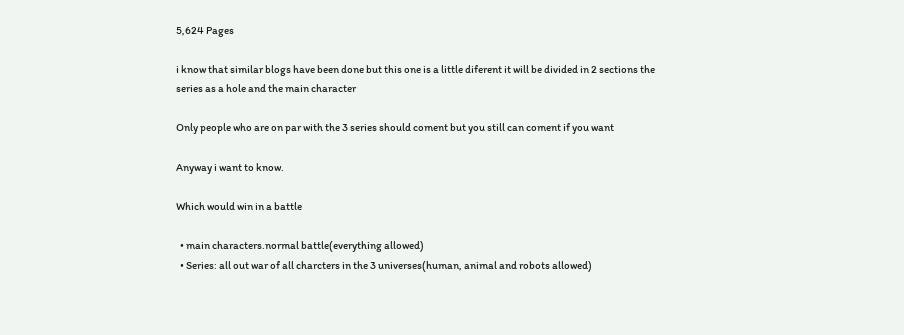5,624 Pages

i know that similar blogs have been done but this one is a little diferent it will be divided in 2 sections the series as a hole and the main character

Only people who are on par with the 3 series should coment but you still can coment if you want

Anyway i want to know.

Which would win in a battle

  • main characters.normal battle(everything allowed)
  • Series: all out war of all charcters in the 3 universes(human, animal and robots allowed)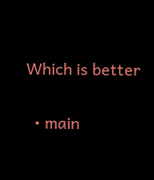Which is better

  • main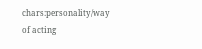chars:personality/way of acting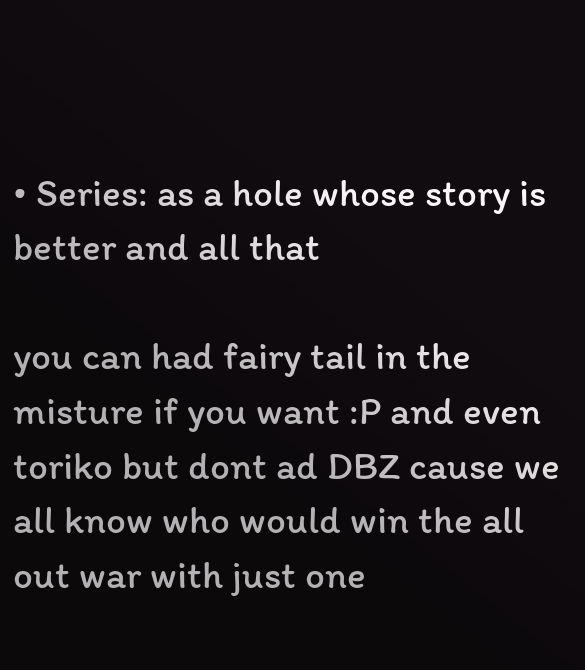• Series: as a hole whose story is better and all that

you can had fairy tail in the misture if you want :P and even toriko but dont ad DBZ cause we all know who would win the all out war with just one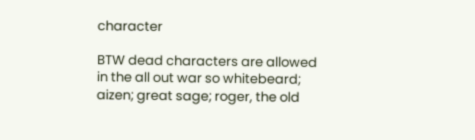character

BTW dead characters are allowed in the all out war so whitebeard; aizen; great sage; roger, the old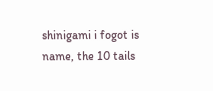shinigami i fogot is name, the 10 tails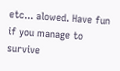etc... alowed. Have fun if you manage to survive